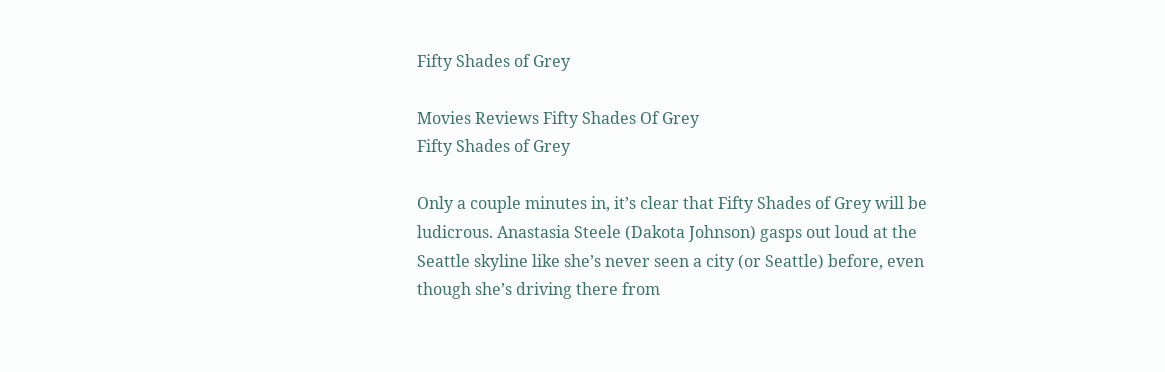Fifty Shades of Grey

Movies Reviews Fifty Shades Of Grey
Fifty Shades of Grey

Only a couple minutes in, it’s clear that Fifty Shades of Grey will be ludicrous. Anastasia Steele (Dakota Johnson) gasps out loud at the Seattle skyline like she’s never seen a city (or Seattle) before, even though she’s driving there from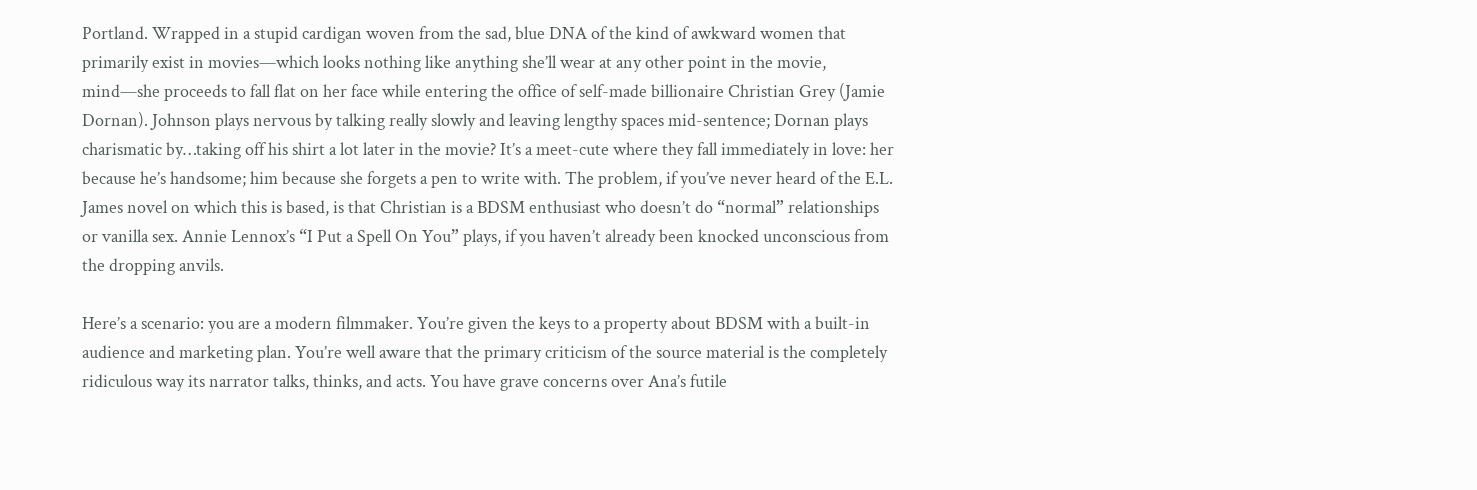Portland. Wrapped in a stupid cardigan woven from the sad, blue DNA of the kind of awkward women that primarily exist in movies—which looks nothing like anything she’ll wear at any other point in the movie, mind—she proceeds to fall flat on her face while entering the office of self-made billionaire Christian Grey (Jamie Dornan). Johnson plays nervous by talking really slowly and leaving lengthy spaces mid-sentence; Dornan plays charismatic by…taking off his shirt a lot later in the movie? It’s a meet-cute where they fall immediately in love: her because he’s handsome; him because she forgets a pen to write with. The problem, if you’ve never heard of the E.L. James novel on which this is based, is that Christian is a BDSM enthusiast who doesn’t do “normal” relationships or vanilla sex. Annie Lennox’s “I Put a Spell On You” plays, if you haven’t already been knocked unconscious from the dropping anvils.

Here’s a scenario: you are a modern filmmaker. You’re given the keys to a property about BDSM with a built-in audience and marketing plan. You’re well aware that the primary criticism of the source material is the completely ridiculous way its narrator talks, thinks, and acts. You have grave concerns over Ana’s futile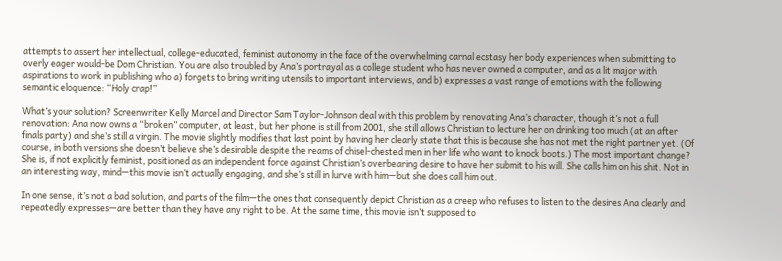attempts to assert her intellectual, college-educated, feminist autonomy in the face of the overwhelming carnal ecstasy her body experiences when submitting to overly eager would-be Dom Christian. You are also troubled by Ana’s portrayal as a college student who has never owned a computer, and as a lit major with aspirations to work in publishing who a) forgets to bring writing utensils to important interviews, and b) expresses a vast range of emotions with the following semantic eloquence: “Holy crap!”

What’s your solution? Screenwriter Kelly Marcel and Director Sam Taylor-Johnson deal with this problem by renovating Ana’s character, though it’s not a full renovation: Ana now owns a “broken” computer, at least, but her phone is still from 2001, she still allows Christian to lecture her on drinking too much (at an after finals party) and she’s still a virgin. The movie slightly modifies that last point by having her clearly state that this is because she has not met the right partner yet. (Of course, in both versions she doesn’t believe she’s desirable despite the reams of chisel-chested men in her life who want to knock boots.) The most important change? She is, if not explicitly feminist, positioned as an independent force against Christian’s overbearing desire to have her submit to his will. She calls him on his shit. Not in an interesting way, mind—this movie isn’t actually engaging, and she’s still in lurve with him—but she does call him out.

In one sense, it’s not a bad solution, and parts of the film—the ones that consequently depict Christian as a creep who refuses to listen to the desires Ana clearly and repeatedly expresses—are better than they have any right to be. At the same time, this movie isn’t supposed to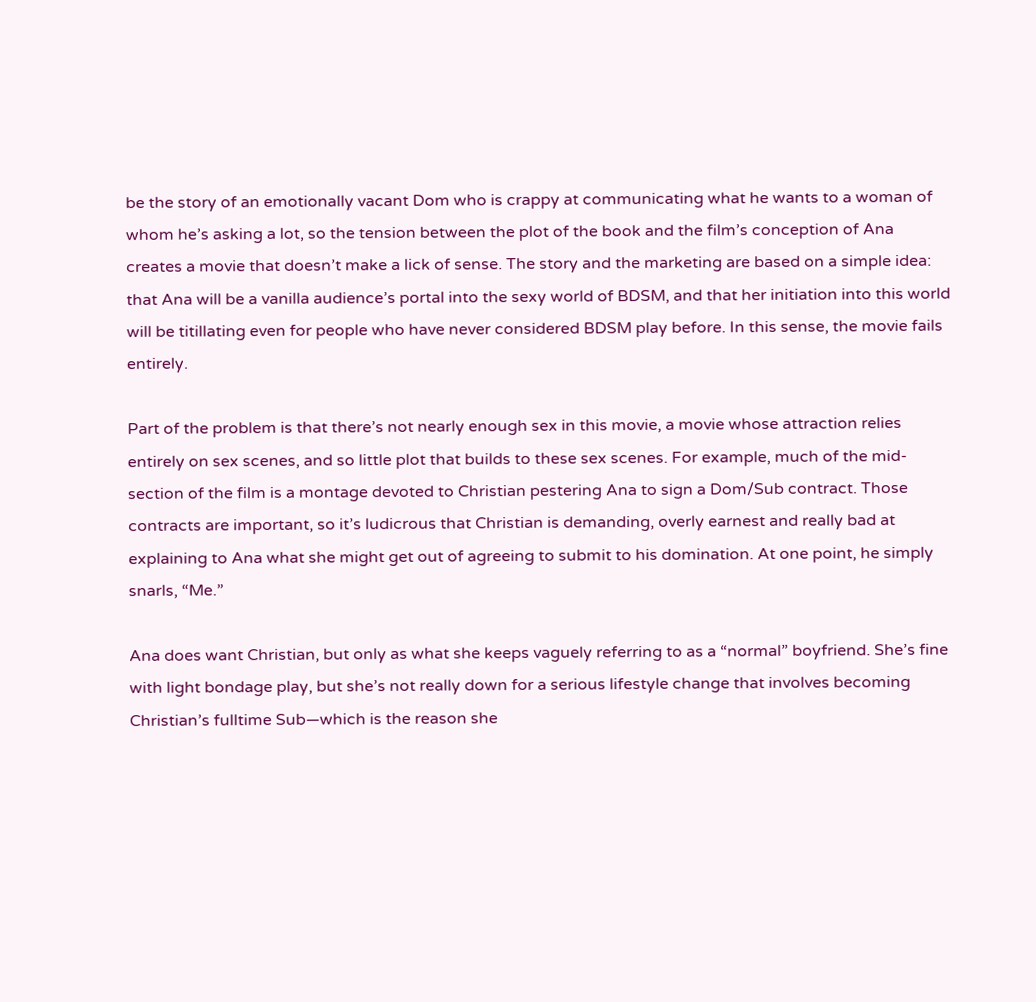be the story of an emotionally vacant Dom who is crappy at communicating what he wants to a woman of whom he’s asking a lot, so the tension between the plot of the book and the film’s conception of Ana creates a movie that doesn’t make a lick of sense. The story and the marketing are based on a simple idea: that Ana will be a vanilla audience’s portal into the sexy world of BDSM, and that her initiation into this world will be titillating even for people who have never considered BDSM play before. In this sense, the movie fails entirely.

Part of the problem is that there’s not nearly enough sex in this movie, a movie whose attraction relies entirely on sex scenes, and so little plot that builds to these sex scenes. For example, much of the mid-section of the film is a montage devoted to Christian pestering Ana to sign a Dom/Sub contract. Those contracts are important, so it’s ludicrous that Christian is demanding, overly earnest and really bad at explaining to Ana what she might get out of agreeing to submit to his domination. At one point, he simply snarls, “Me.”

Ana does want Christian, but only as what she keeps vaguely referring to as a “normal” boyfriend. She’s fine with light bondage play, but she’s not really down for a serious lifestyle change that involves becoming Christian’s fulltime Sub—which is the reason she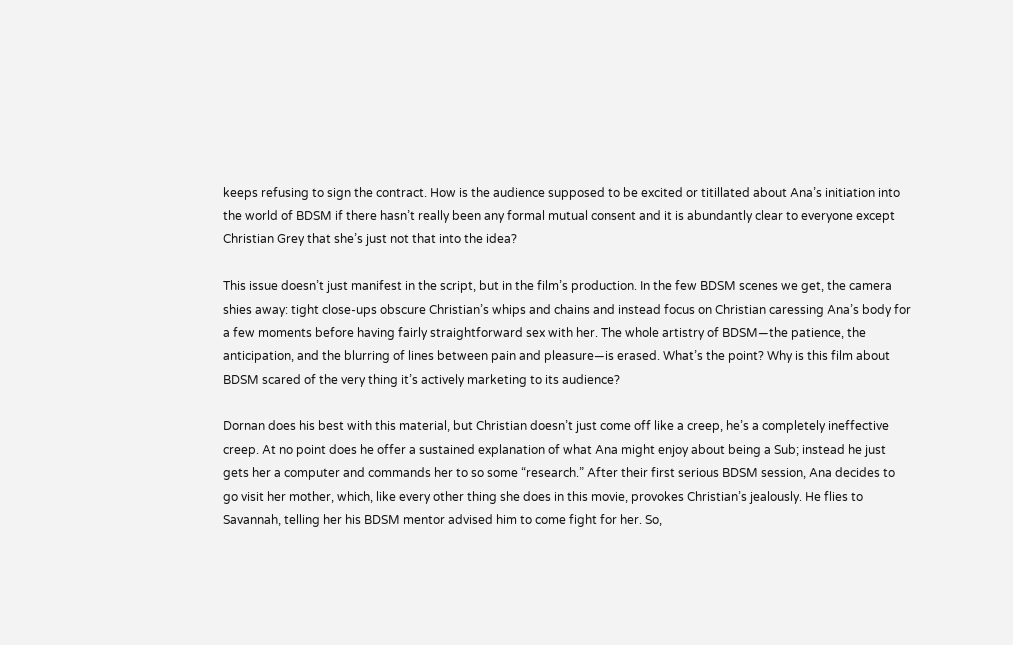keeps refusing to sign the contract. How is the audience supposed to be excited or titillated about Ana’s initiation into the world of BDSM if there hasn’t really been any formal mutual consent and it is abundantly clear to everyone except Christian Grey that she’s just not that into the idea?

This issue doesn’t just manifest in the script, but in the film’s production. In the few BDSM scenes we get, the camera shies away: tight close-ups obscure Christian’s whips and chains and instead focus on Christian caressing Ana’s body for a few moments before having fairly straightforward sex with her. The whole artistry of BDSM—the patience, the anticipation, and the blurring of lines between pain and pleasure—is erased. What’s the point? Why is this film about BDSM scared of the very thing it’s actively marketing to its audience?

Dornan does his best with this material, but Christian doesn’t just come off like a creep, he’s a completely ineffective creep. At no point does he offer a sustained explanation of what Ana might enjoy about being a Sub; instead he just gets her a computer and commands her to so some “research.” After their first serious BDSM session, Ana decides to go visit her mother, which, like every other thing she does in this movie, provokes Christian’s jealously. He flies to Savannah, telling her his BDSM mentor advised him to come fight for her. So,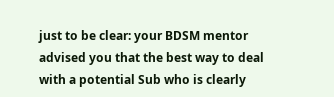just to be clear: your BDSM mentor advised you that the best way to deal with a potential Sub who is clearly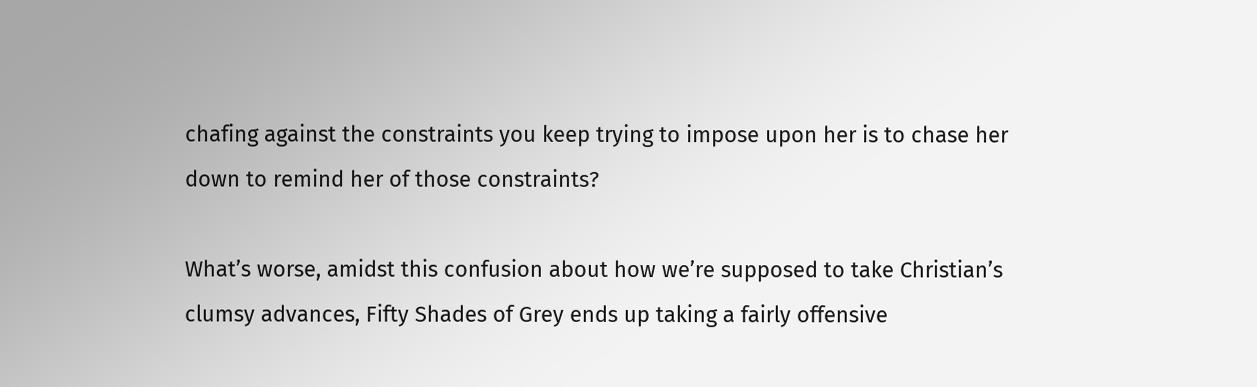chafing against the constraints you keep trying to impose upon her is to chase her down to remind her of those constraints?

What’s worse, amidst this confusion about how we’re supposed to take Christian’s clumsy advances, Fifty Shades of Grey ends up taking a fairly offensive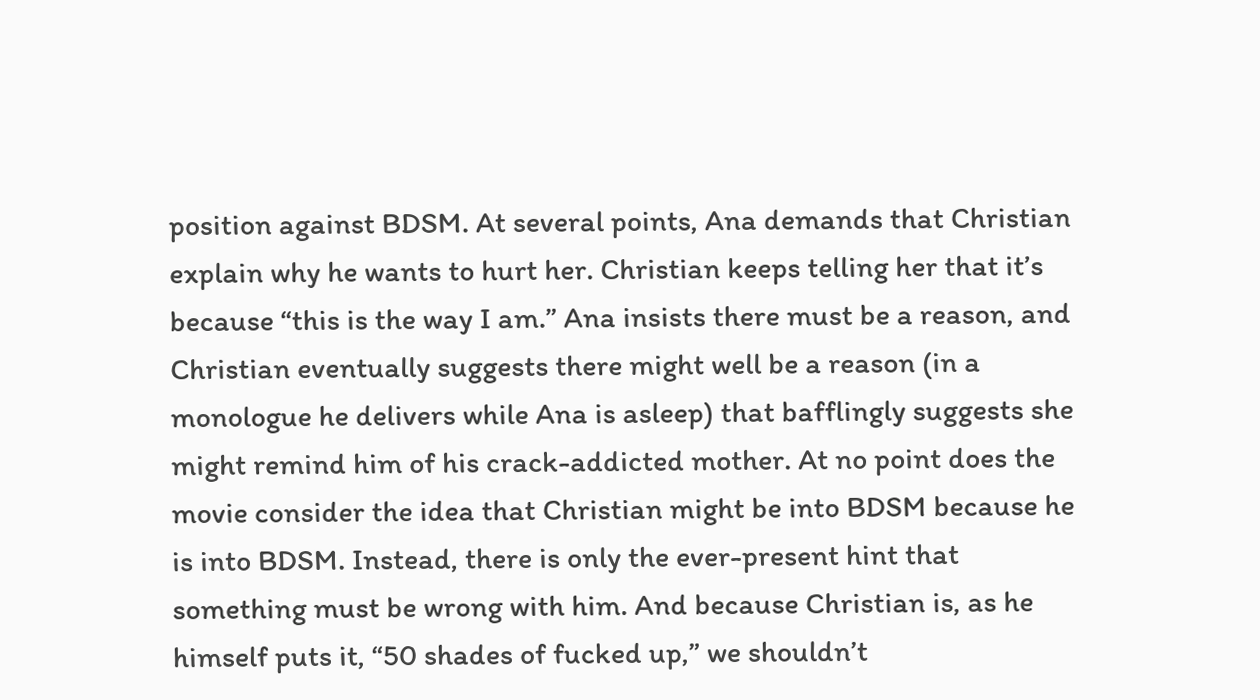position against BDSM. At several points, Ana demands that Christian explain why he wants to hurt her. Christian keeps telling her that it’s because “this is the way I am.” Ana insists there must be a reason, and Christian eventually suggests there might well be a reason (in a monologue he delivers while Ana is asleep) that bafflingly suggests she might remind him of his crack-addicted mother. At no point does the movie consider the idea that Christian might be into BDSM because he is into BDSM. Instead, there is only the ever-present hint that something must be wrong with him. And because Christian is, as he himself puts it, “50 shades of fucked up,” we shouldn’t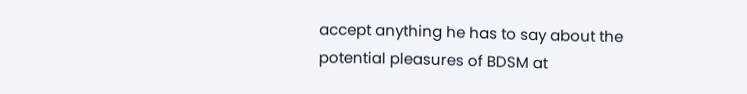accept anything he has to say about the potential pleasures of BDSM at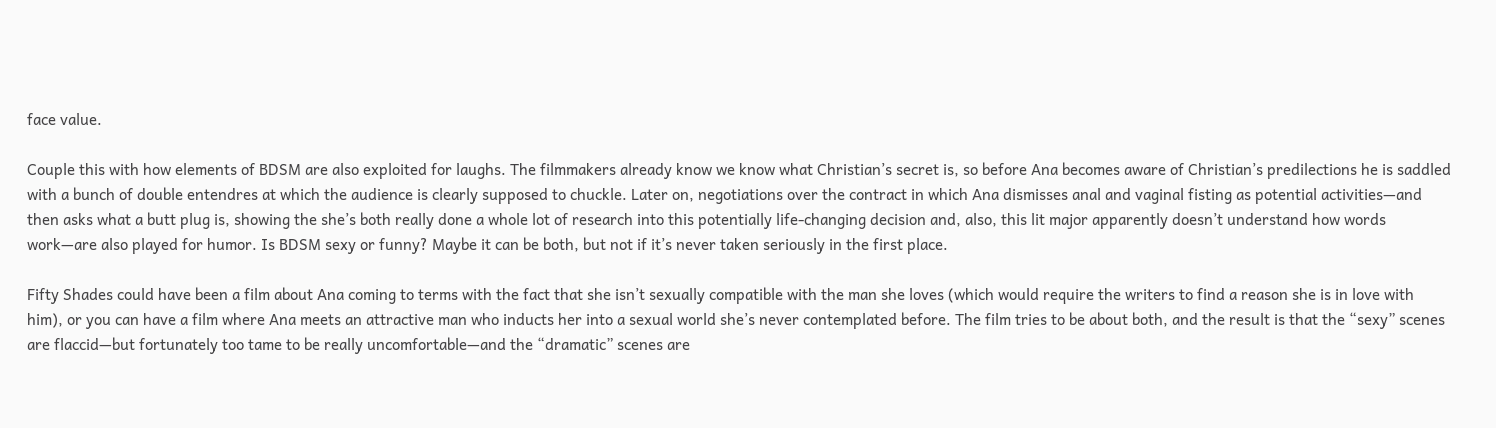face value.

Couple this with how elements of BDSM are also exploited for laughs. The filmmakers already know we know what Christian’s secret is, so before Ana becomes aware of Christian’s predilections he is saddled with a bunch of double entendres at which the audience is clearly supposed to chuckle. Later on, negotiations over the contract in which Ana dismisses anal and vaginal fisting as potential activities—and then asks what a butt plug is, showing the she’s both really done a whole lot of research into this potentially life-changing decision and, also, this lit major apparently doesn’t understand how words work—are also played for humor. Is BDSM sexy or funny? Maybe it can be both, but not if it’s never taken seriously in the first place.

Fifty Shades could have been a film about Ana coming to terms with the fact that she isn’t sexually compatible with the man she loves (which would require the writers to find a reason she is in love with him), or you can have a film where Ana meets an attractive man who inducts her into a sexual world she’s never contemplated before. The film tries to be about both, and the result is that the “sexy” scenes are flaccid—but fortunately too tame to be really uncomfortable—and the “dramatic” scenes are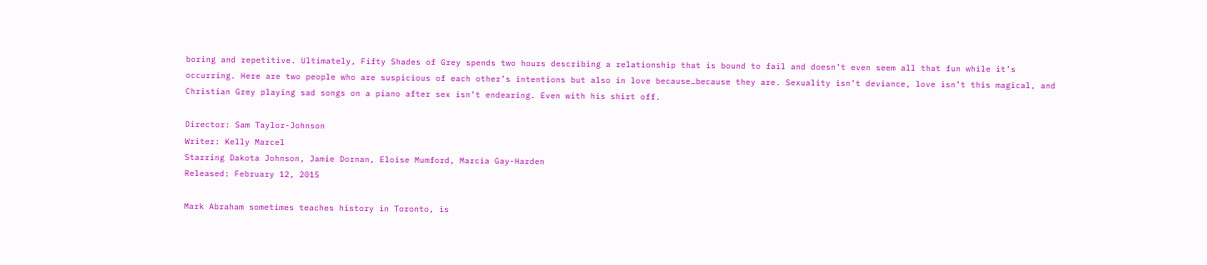boring and repetitive. Ultimately, Fifty Shades of Grey spends two hours describing a relationship that is bound to fail and doesn’t even seem all that fun while it’s occurring. Here are two people who are suspicious of each other’s intentions but also in love because…because they are. Sexuality isn’t deviance, love isn’t this magical, and Christian Grey playing sad songs on a piano after sex isn’t endearing. Even with his shirt off.

Director: Sam Taylor-Johnson
Writer: Kelly Marcel
Starring Dakota Johnson, Jamie Dornan, Eloise Mumford, Marcia Gay-Harden
Released: February 12, 2015

Mark Abraham sometimes teaches history in Toronto, is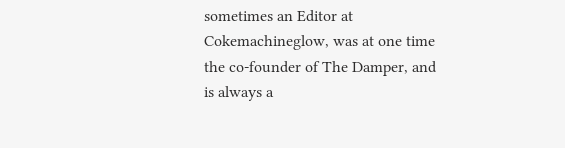sometimes an Editor at Cokemachineglow, was at one time the co-founder of The Damper, and is always a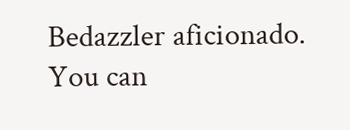Bedazzler aficionado. You can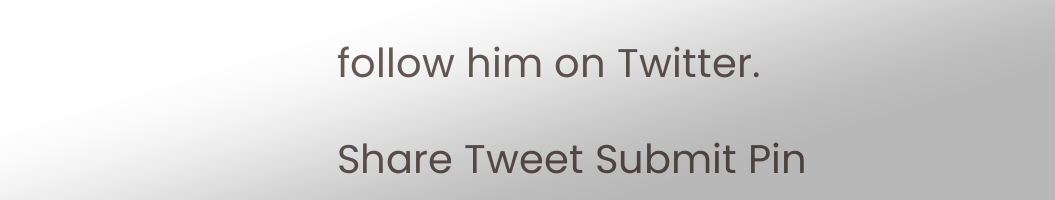follow him on Twitter.

Share Tweet Submit Pin